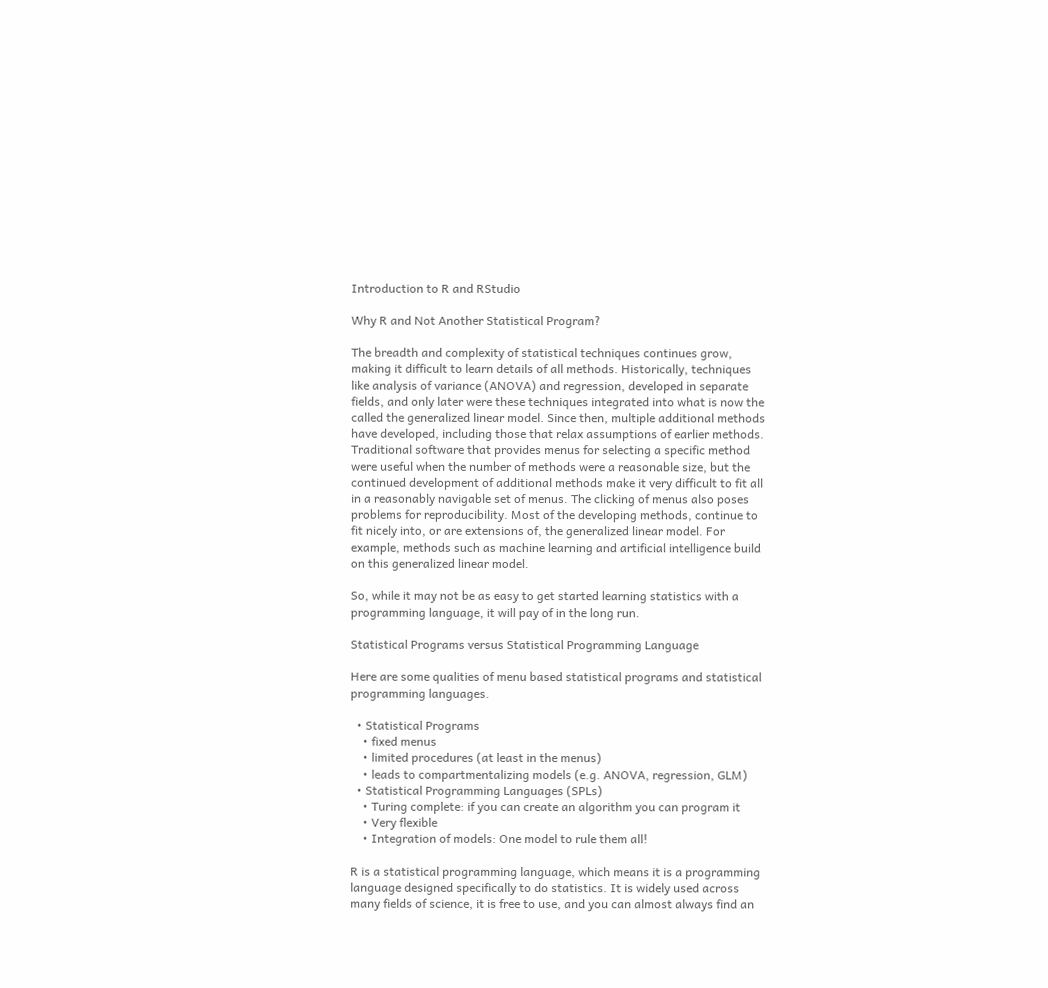Introduction to R and RStudio

Why R and Not Another Statistical Program?

The breadth and complexity of statistical techniques continues grow, making it difficult to learn details of all methods. Historically, techniques like analysis of variance (ANOVA) and regression, developed in separate fields, and only later were these techniques integrated into what is now the called the generalized linear model. Since then, multiple additional methods have developed, including those that relax assumptions of earlier methods. Traditional software that provides menus for selecting a specific method were useful when the number of methods were a reasonable size, but the continued development of additional methods make it very difficult to fit all in a reasonably navigable set of menus. The clicking of menus also poses problems for reproducibility. Most of the developing methods, continue to fit nicely into, or are extensions of, the generalized linear model. For example, methods such as machine learning and artificial intelligence build on this generalized linear model.

So, while it may not be as easy to get started learning statistics with a programming language, it will pay of in the long run.

Statistical Programs versus Statistical Programming Language

Here are some qualities of menu based statistical programs and statistical programming languages.

  • Statistical Programs
    • fixed menus
    • limited procedures (at least in the menus)
    • leads to compartmentalizing models (e.g. ANOVA, regression, GLM)
  • Statistical Programming Languages (SPLs)
    • Turing complete: if you can create an algorithm you can program it
    • Very flexible
    • Integration of models: One model to rule them all!

R is a statistical programming language, which means it is a programming language designed specifically to do statistics. It is widely used across many fields of science, it is free to use, and you can almost always find an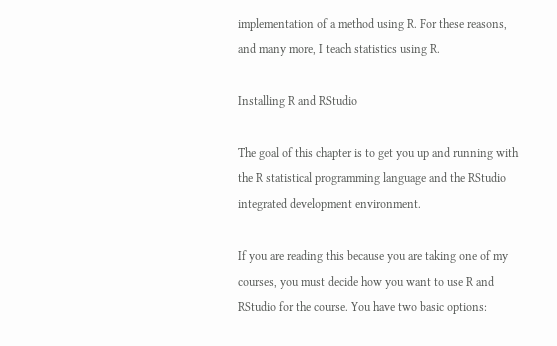implementation of a method using R. For these reasons, and many more, I teach statistics using R.

Installing R and RStudio

The goal of this chapter is to get you up and running with the R statistical programming language and the RStudio integrated development environment.

If you are reading this because you are taking one of my courses, you must decide how you want to use R and RStudio for the course. You have two basic options: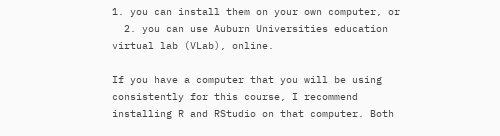1. you can install them on your own computer, or
  2. you can use Auburn Universities education virtual lab (VLab), online.

If you have a computer that you will be using consistently for this course, I recommend installing R and RStudio on that computer. Both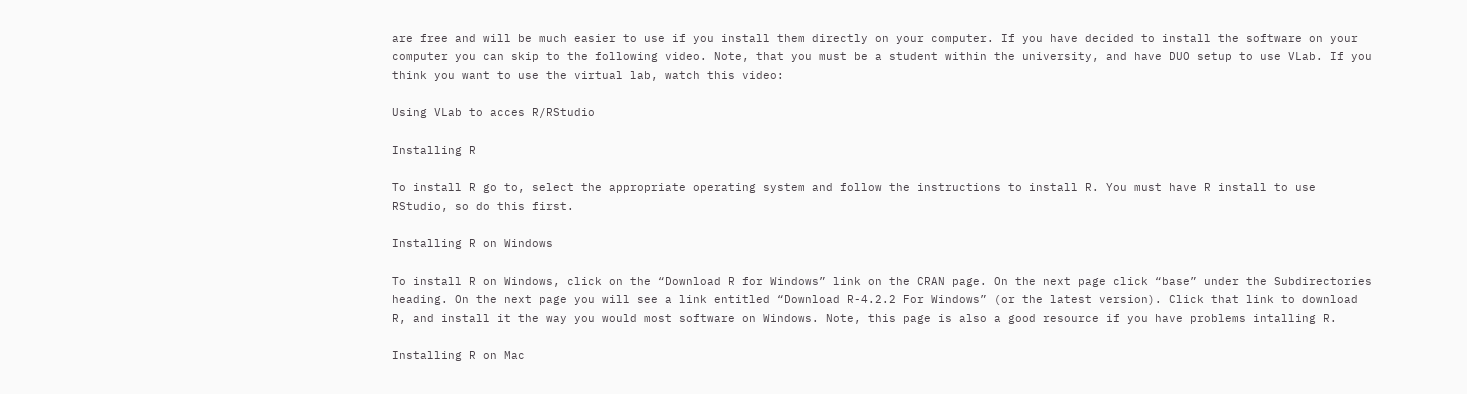are free and will be much easier to use if you install them directly on your computer. If you have decided to install the software on your computer you can skip to the following video. Note, that you must be a student within the university, and have DUO setup to use VLab. If you think you want to use the virtual lab, watch this video:

Using VLab to acces R/RStudio

Installing R

To install R go to, select the appropriate operating system and follow the instructions to install R. You must have R install to use RStudio, so do this first.

Installing R on Windows

To install R on Windows, click on the “Download R for Windows” link on the CRAN page. On the next page click “base” under the Subdirectories heading. On the next page you will see a link entitled “Download R-4.2.2 For Windows” (or the latest version). Click that link to download R, and install it the way you would most software on Windows. Note, this page is also a good resource if you have problems intalling R.

Installing R on Mac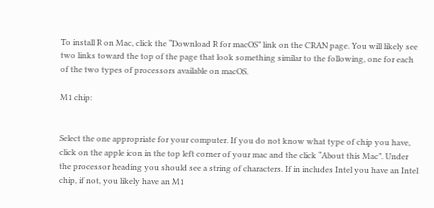To install R on Mac, click the “Download R for macOS” link on the CRAN page. You will likely see two links toward the top of the page that look something similar to the following, one for each of the two types of processors available on macOS.

M1 chip:


Select the one appropriate for your computer. If you do not know what type of chip you have, click on the apple icon in the top left corner of your mac and the click “About this Mac”. Under the processor heading you should see a string of characters. If in includes Intel you have an Intel chip, if not, you likely have an M1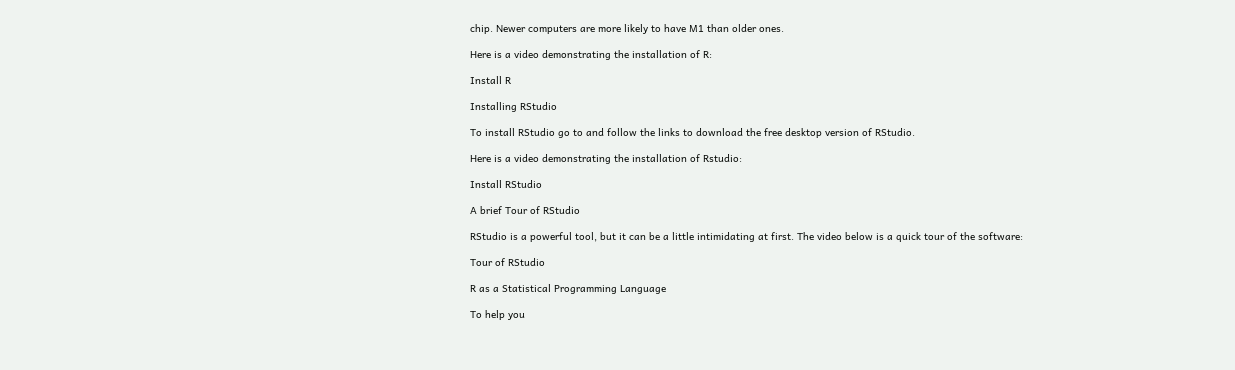chip. Newer computers are more likely to have M1 than older ones.

Here is a video demonstrating the installation of R:

Install R

Installing RStudio

To install RStudio go to and follow the links to download the free desktop version of RStudio.

Here is a video demonstrating the installation of Rstudio:

Install RStudio

A brief Tour of RStudio

RStudio is a powerful tool, but it can be a little intimidating at first. The video below is a quick tour of the software:

Tour of RStudio

R as a Statistical Programming Language

To help you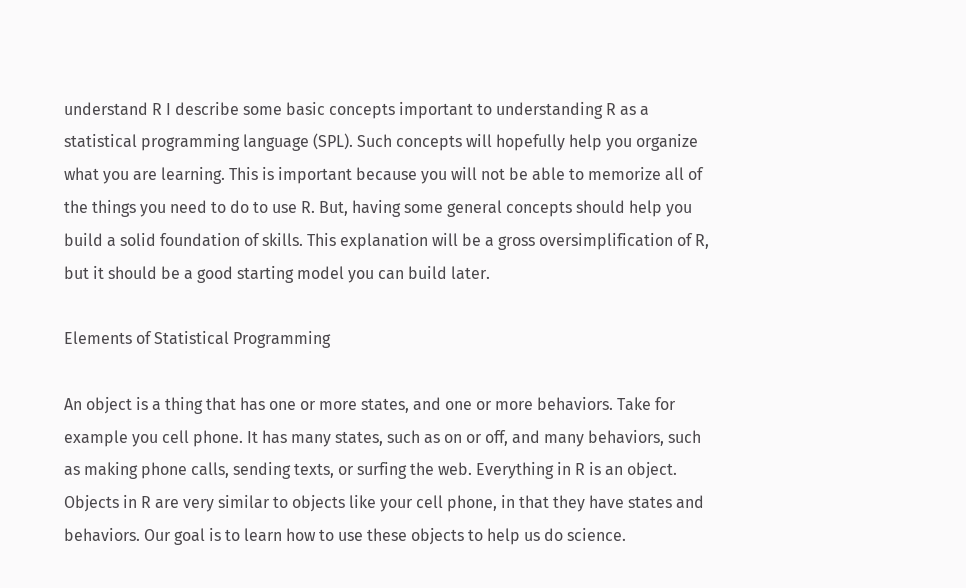understand R I describe some basic concepts important to understanding R as a statistical programming language (SPL). Such concepts will hopefully help you organize what you are learning. This is important because you will not be able to memorize all of the things you need to do to use R. But, having some general concepts should help you build a solid foundation of skills. This explanation will be a gross oversimplification of R, but it should be a good starting model you can build later.

Elements of Statistical Programming

An object is a thing that has one or more states, and one or more behaviors. Take for example you cell phone. It has many states, such as on or off, and many behaviors, such as making phone calls, sending texts, or surfing the web. Everything in R is an object. Objects in R are very similar to objects like your cell phone, in that they have states and behaviors. Our goal is to learn how to use these objects to help us do science.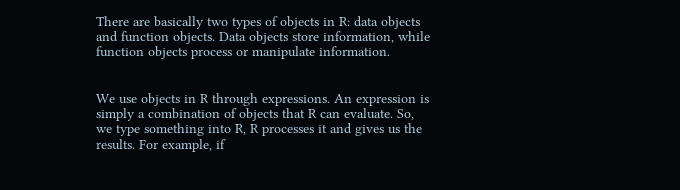There are basically two types of objects in R: data objects and function objects. Data objects store information, while function objects process or manipulate information.


We use objects in R through expressions. An expression is simply a combination of objects that R can evaluate. So, we type something into R, R processes it and gives us the results. For example, if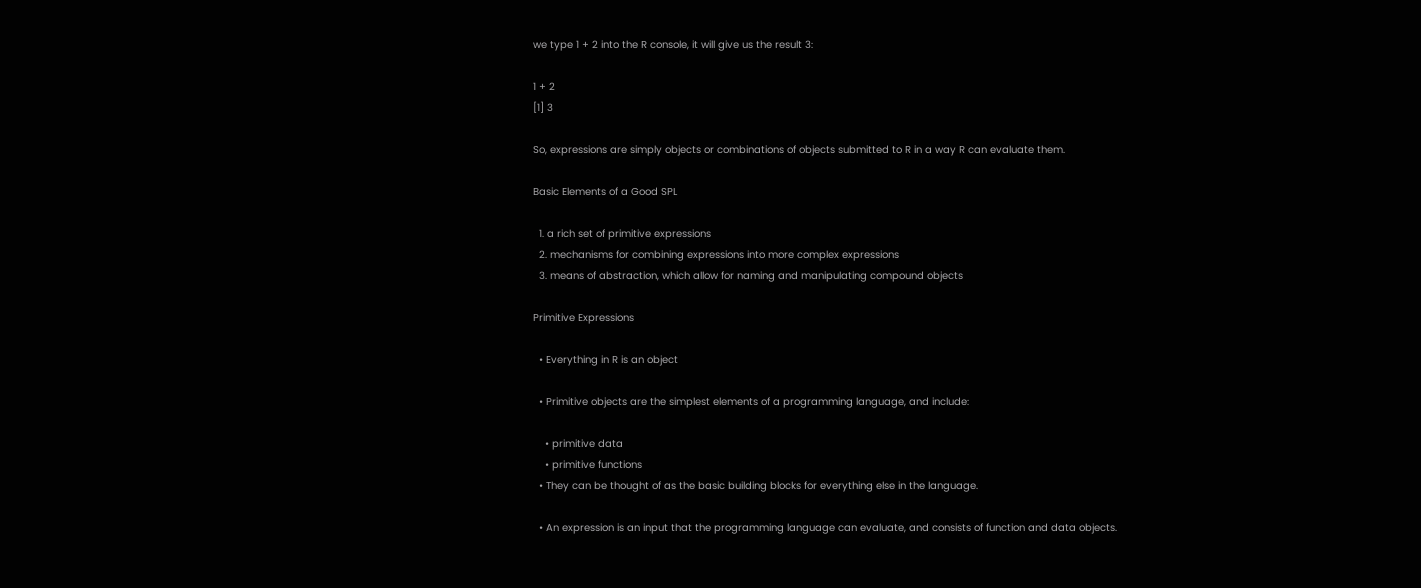we type 1 + 2 into the R console, it will give us the result 3:

1 + 2
[1] 3

So, expressions are simply objects or combinations of objects submitted to R in a way R can evaluate them.

Basic Elements of a Good SPL

  1. a rich set of primitive expressions
  2. mechanisms for combining expressions into more complex expressions
  3. means of abstraction, which allow for naming and manipulating compound objects

Primitive Expressions

  • Everything in R is an object

  • Primitive objects are the simplest elements of a programming language, and include:

    • primitive data
    • primitive functions
  • They can be thought of as the basic building blocks for everything else in the language.

  • An expression is an input that the programming language can evaluate, and consists of function and data objects.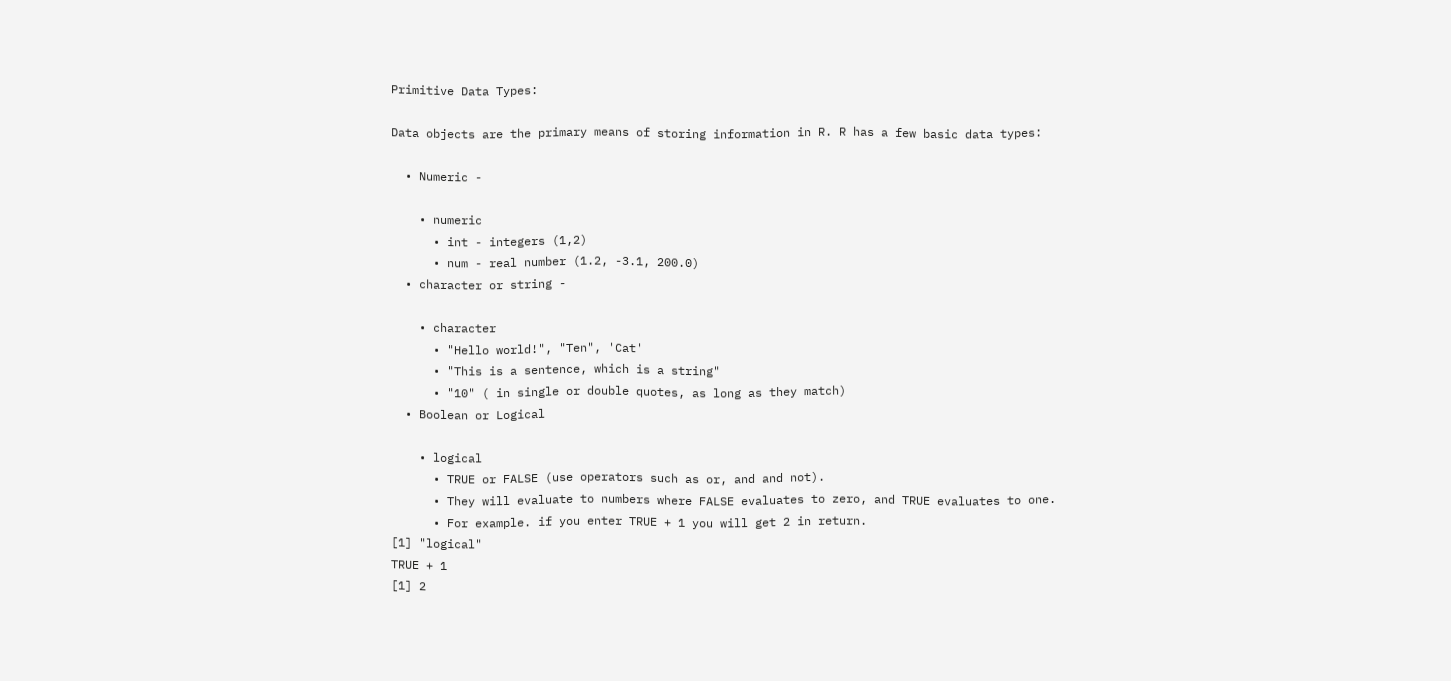Primitive Data Types:

Data objects are the primary means of storing information in R. R has a few basic data types:

  • Numeric -

    • numeric
      • int - integers (1,2)
      • num - real number (1.2, -3.1, 200.0)
  • character or string -

    • character
      • "Hello world!", "Ten", 'Cat'
      • "This is a sentence, which is a string"
      • "10" ( in single or double quotes, as long as they match)
  • Boolean or Logical

    • logical
      • TRUE or FALSE (use operators such as or, and and not).
      • They will evaluate to numbers where FALSE evaluates to zero, and TRUE evaluates to one.
      • For example. if you enter TRUE + 1 you will get 2 in return.
[1] "logical"
TRUE + 1
[1] 2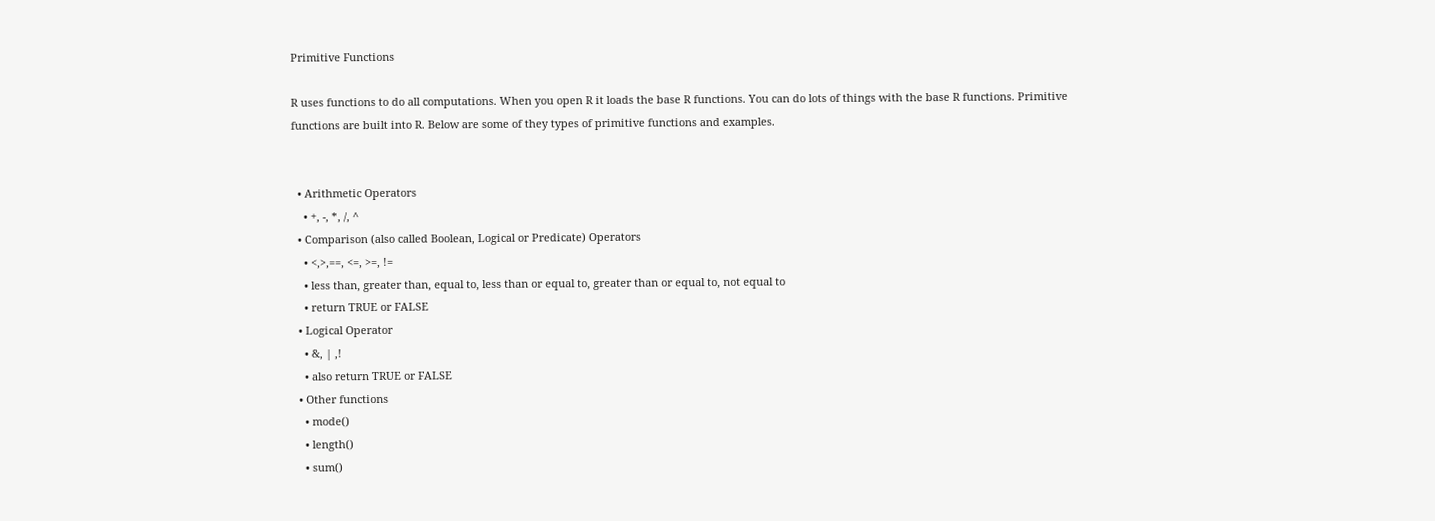Primitive Functions

R uses functions to do all computations. When you open R it loads the base R functions. You can do lots of things with the base R functions. Primitive functions are built into R. Below are some of they types of primitive functions and examples.


  • Arithmetic Operators
    • +, -, *, /, ^
  • Comparison (also called Boolean, Logical or Predicate) Operators
    • <,>,==, <=, >=, !=
    • less than, greater than, equal to, less than or equal to, greater than or equal to, not equal to
    • return TRUE or FALSE
  • Logical Operator
    • &, | ,!
    • also return TRUE or FALSE
  • Other functions
    • mode()
    • length()
    • sum()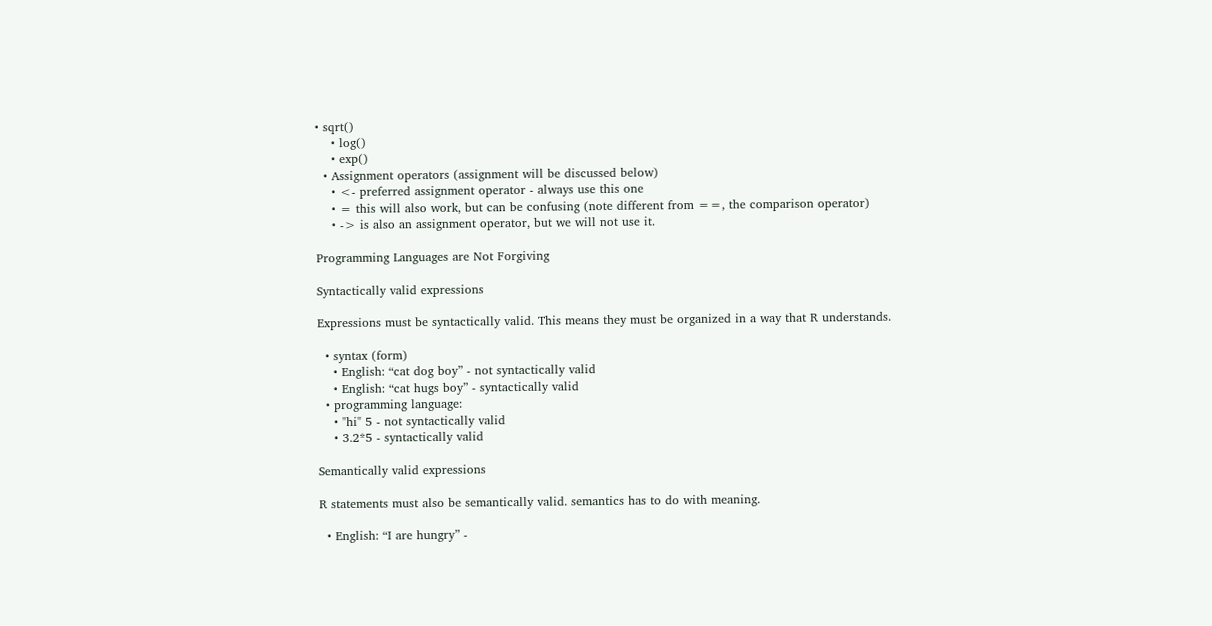• sqrt()
    • log()
    • exp()
  • Assignment operators (assignment will be discussed below)
    • <- preferred assignment operator - always use this one
    • = this will also work, but can be confusing (note different from ==, the comparison operator)
    • -> is also an assignment operator, but we will not use it.

Programming Languages are Not Forgiving

Syntactically valid expressions

Expressions must be syntactically valid. This means they must be organized in a way that R understands.

  • syntax (form)
    • English: “cat dog boy” - not syntactically valid
    • English: “cat hugs boy” - syntactically valid
  • programming language:
    • "hi" 5 - not syntactically valid
    • 3.2*5 - syntactically valid

Semantically valid expressions

R statements must also be semantically valid. semantics has to do with meaning.

  • English: “I are hungry” -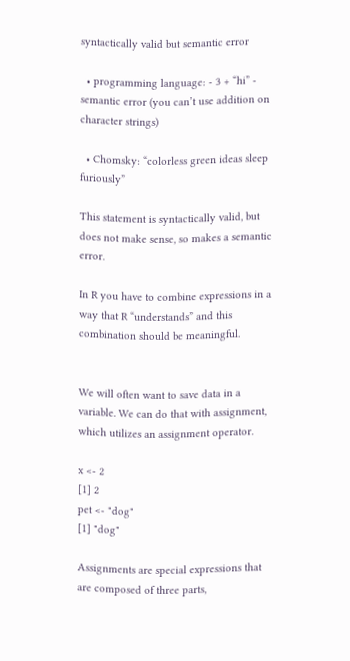syntactically valid but semantic error

  • programming language: - 3 + “hi” - semantic error (you can’t use addition on character strings)

  • Chomsky: “colorless green ideas sleep furiously”

This statement is syntactically valid, but does not make sense, so makes a semantic error.

In R you have to combine expressions in a way that R “understands” and this combination should be meaningful.


We will often want to save data in a variable. We can do that with assignment, which utilizes an assignment operator.

x <- 2
[1] 2
pet <- "dog"
[1] "dog"

Assignments are special expressions that are composed of three parts,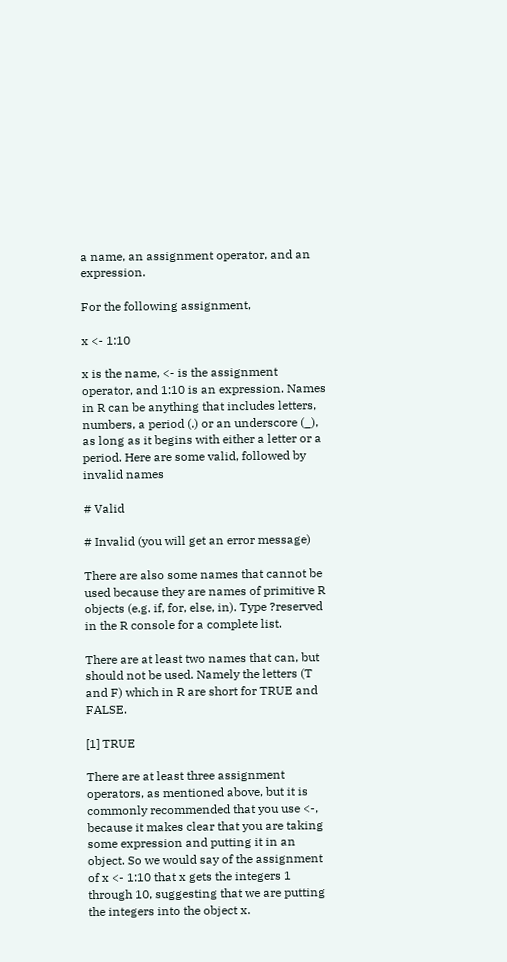a name, an assignment operator, and an expression.

For the following assignment,

x <- 1:10

x is the name, <- is the assignment operator, and 1:10 is an expression. Names in R can be anything that includes letters, numbers, a period (.) or an underscore (_), as long as it begins with either a letter or a period. Here are some valid, followed by invalid names

# Valid

# Invalid (you will get an error message)

There are also some names that cannot be used because they are names of primitive R objects (e.g. if, for, else, in). Type ?reserved in the R console for a complete list.

There are at least two names that can, but should not be used. Namely the letters (T and F) which in R are short for TRUE and FALSE.

[1] TRUE

There are at least three assignment operators, as mentioned above, but it is commonly recommended that you use <-, because it makes clear that you are taking some expression and putting it in an object. So we would say of the assignment of x <- 1:10 that x gets the integers 1 through 10, suggesting that we are putting the integers into the object x.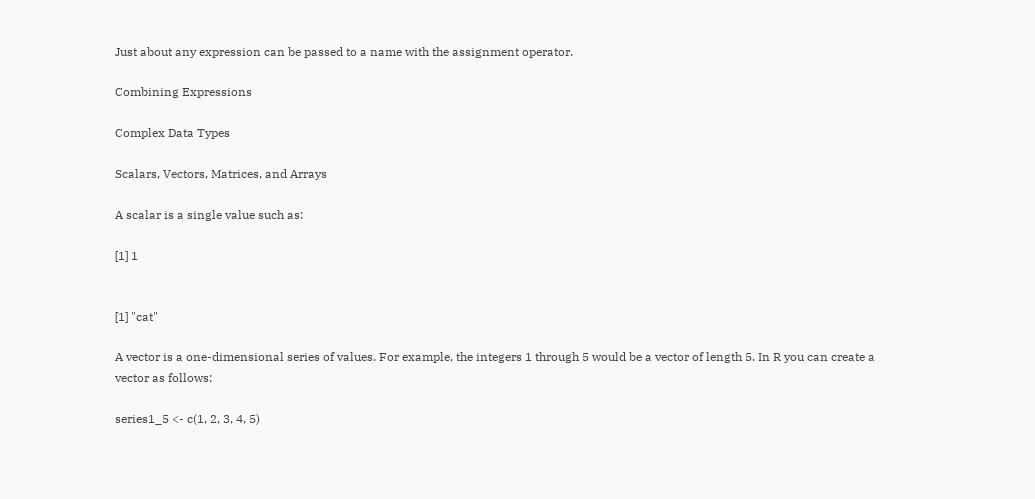Just about any expression can be passed to a name with the assignment operator.

Combining Expressions

Complex Data Types

Scalars, Vectors, Matrices, and Arrays

A scalar is a single value such as:

[1] 1


[1] "cat"

A vector is a one-dimensional series of values. For example, the integers 1 through 5 would be a vector of length 5. In R you can create a vector as follows:

series1_5 <- c(1, 2, 3, 4, 5)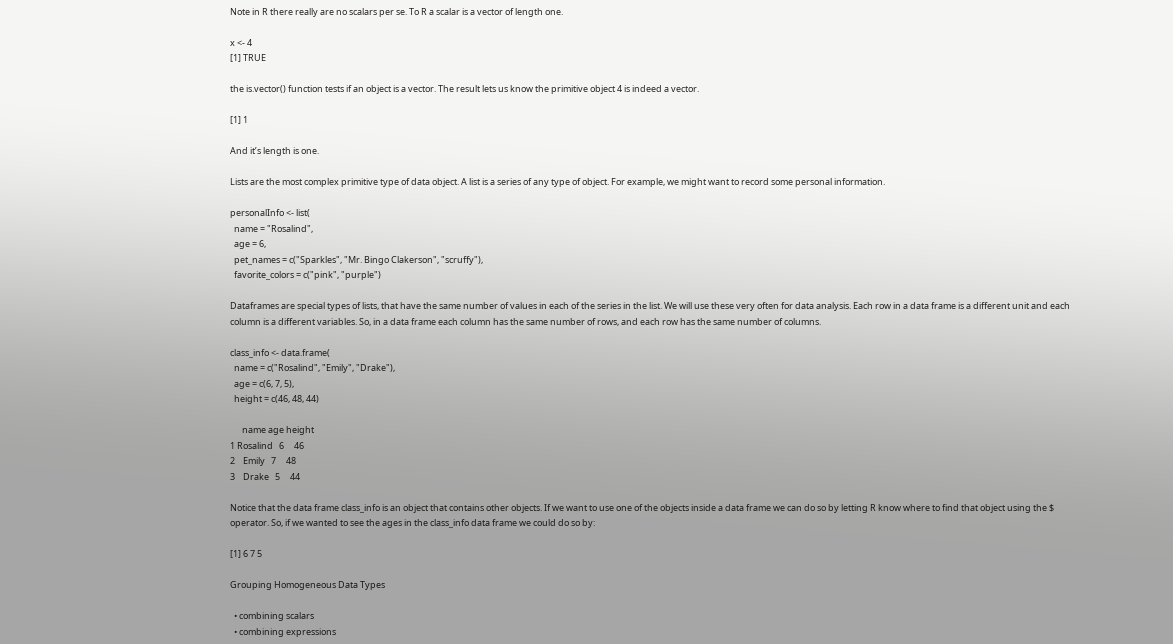Note in R there really are no scalars per se. To R a scalar is a vector of length one.

x <- 4
[1] TRUE

the is.vector() function tests if an object is a vector. The result lets us know the primitive object 4 is indeed a vector.

[1] 1

And it’s length is one.

Lists are the most complex primitive type of data object. A list is a series of any type of object. For example, we might want to record some personal information.

personalInfo <- list(
  name = "Rosalind",
  age = 6,
  pet_names = c("Sparkles", "Mr. Bingo Clakerson", "scruffy"),
  favorite_colors = c("pink", "purple")

Dataframes are special types of lists, that have the same number of values in each of the series in the list. We will use these very often for data analysis. Each row in a data frame is a different unit and each column is a different variables. So, in a data frame each column has the same number of rows, and each row has the same number of columns.

class_info <- data.frame(
  name = c("Rosalind", "Emily", "Drake"),
  age = c(6, 7, 5),
  height = c(46, 48, 44)

      name age height
1 Rosalind   6     46
2    Emily   7     48
3    Drake   5     44

Notice that the data frame class_info is an object that contains other objects. If we want to use one of the objects inside a data frame we can do so by letting R know where to find that object using the $ operator. So, if we wanted to see the ages in the class_info data frame we could do so by:

[1] 6 7 5

Grouping Homogeneous Data Types

  • combining scalars
  • combining expressions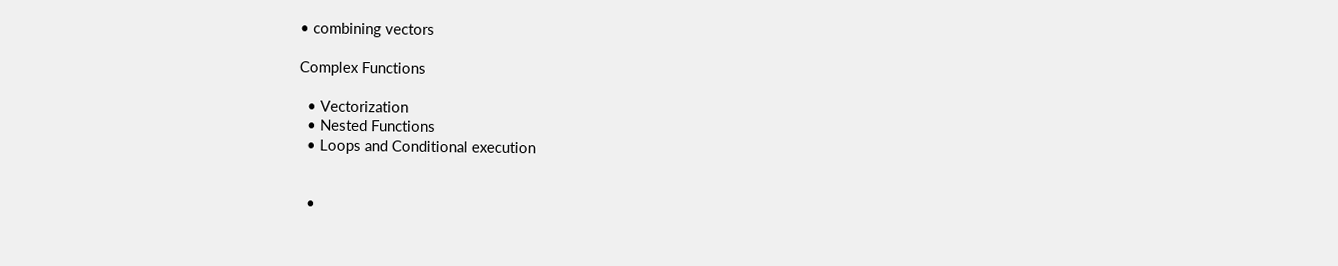• combining vectors

Complex Functions

  • Vectorization
  • Nested Functions
  • Loops and Conditional execution


  •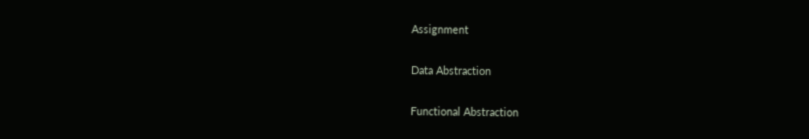Assignment

Data Abstraction

Functional Abstraction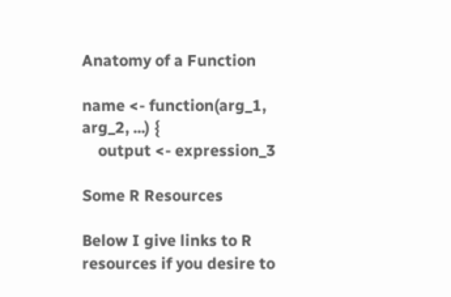Anatomy of a Function

name <- function(arg_1, arg_2, ...) {
    output <- expression_3

Some R Resources

Below I give links to R resources if you desire to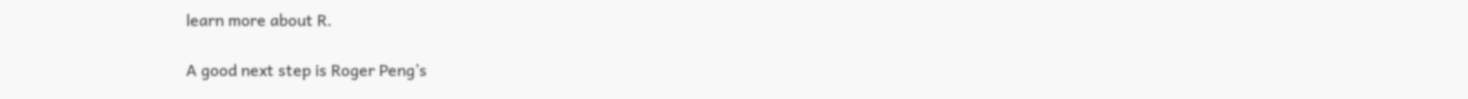learn more about R.

A good next step is Roger Peng’s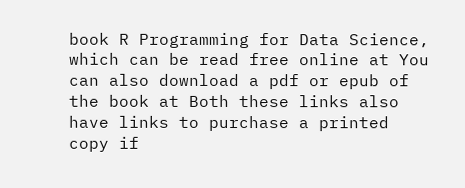book R Programming for Data Science, which can be read free online at You can also download a pdf or epub of the book at Both these links also have links to purchase a printed copy if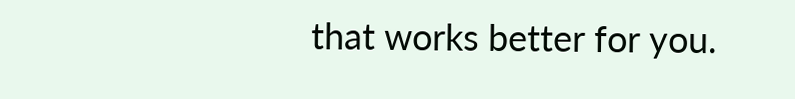that works better for you.